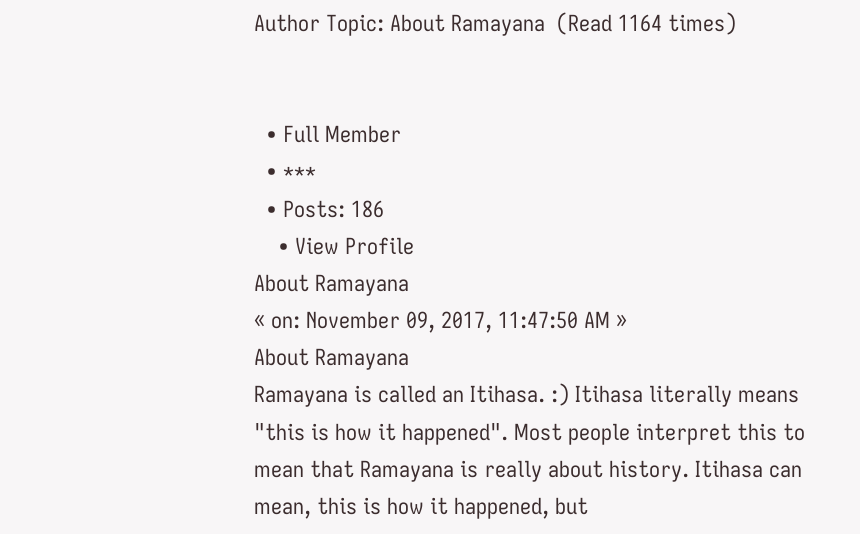Author Topic: About Ramayana  (Read 1164 times)


  • Full Member
  • ***
  • Posts: 186
    • View Profile
About Ramayana
« on: November 09, 2017, 11:47:50 AM »
About Ramayana
Ramayana is called an Itihasa. :) Itihasa literally means "this is how it happened". Most people interpret this to mean that Ramayana is really about history. Itihasa can mean, this is how it happened, but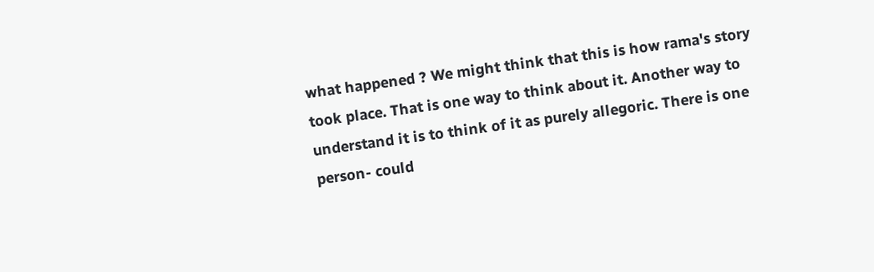what happened ? We might think that this is how rama's story took place. That is one way to think about it. Another way to understand it is to think of it as purely allegoric. There is one person- could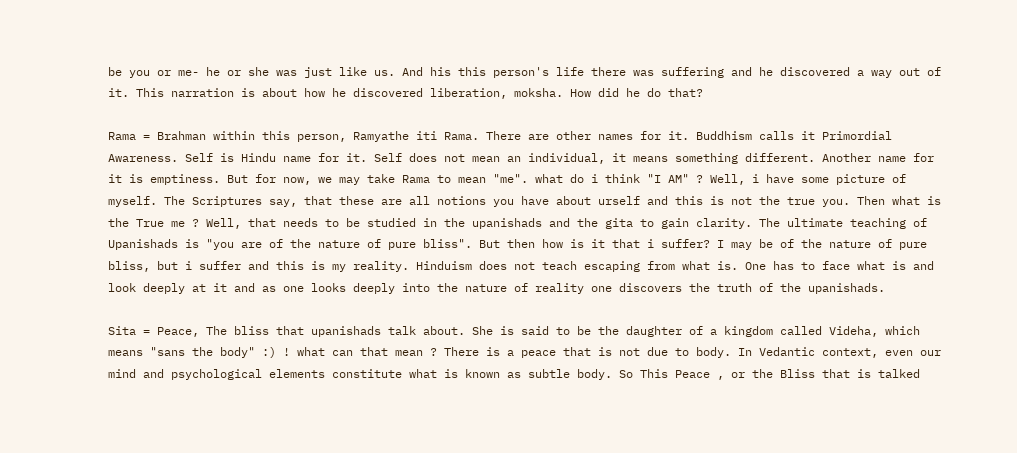be you or me- he or she was just like us. And his this person's life there was suffering and he discovered a way out of it. This narration is about how he discovered liberation, moksha. How did he do that?

Rama = Brahman within this person, Ramyathe iti Rama. There are other names for it. Buddhism calls it Primordial Awareness. Self is Hindu name for it. Self does not mean an individual, it means something different. Another name for it is emptiness. But for now, we may take Rama to mean "me". what do i think "I AM" ? Well, i have some picture of myself. The Scriptures say, that these are all notions you have about urself and this is not the true you. Then what is the True me ? Well, that needs to be studied in the upanishads and the gita to gain clarity. The ultimate teaching of Upanishads is "you are of the nature of pure bliss". But then how is it that i suffer? I may be of the nature of pure bliss, but i suffer and this is my reality. Hinduism does not teach escaping from what is. One has to face what is and look deeply at it and as one looks deeply into the nature of reality one discovers the truth of the upanishads.

Sita = Peace, The bliss that upanishads talk about. She is said to be the daughter of a kingdom called Videha, which means "sans the body" :) ! what can that mean ? There is a peace that is not due to body. In Vedantic context, even our mind and psychological elements constitute what is known as subtle body. So This Peace , or the Bliss that is talked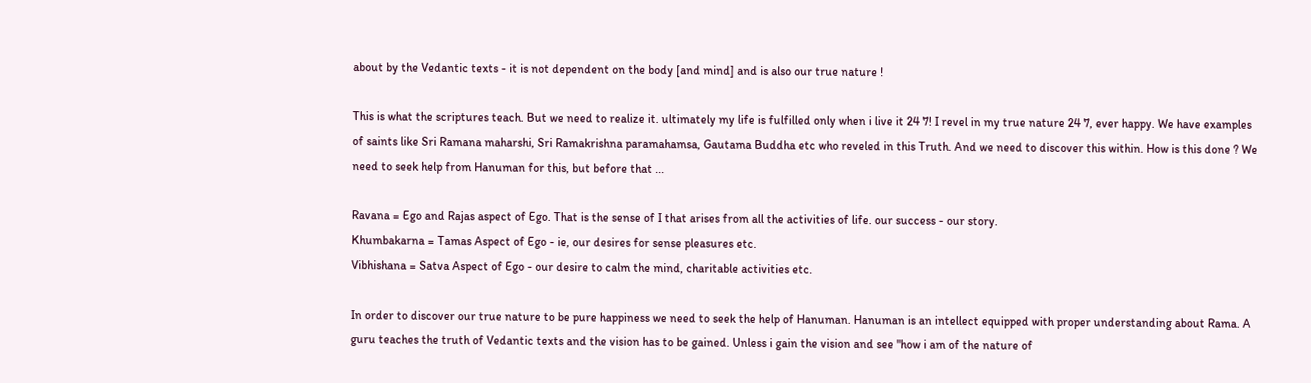about by the Vedantic texts - it is not dependent on the body [and mind] and is also our true nature !

This is what the scriptures teach. But we need to realize it. ultimately my life is fulfilled only when i live it 24 7! I revel in my true nature 24 7, ever happy. We have examples of saints like Sri Ramana maharshi, Sri Ramakrishna paramahamsa, Gautama Buddha etc who reveled in this Truth. And we need to discover this within. How is this done ? We need to seek help from Hanuman for this, but before that ...

Ravana = Ego and Rajas aspect of Ego. That is the sense of I that arises from all the activities of life. our success - our story.
Khumbakarna = Tamas Aspect of Ego - ie, our desires for sense pleasures etc.
Vibhishana = Satva Aspect of Ego - our desire to calm the mind, charitable activities etc.

In order to discover our true nature to be pure happiness we need to seek the help of Hanuman. Hanuman is an intellect equipped with proper understanding about Rama. A guru teaches the truth of Vedantic texts and the vision has to be gained. Unless i gain the vision and see "how i am of the nature of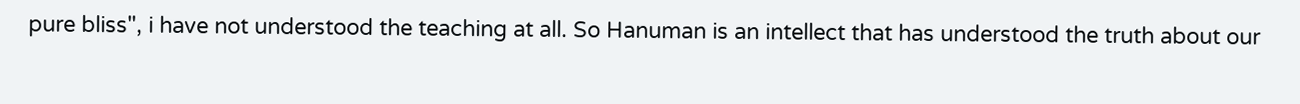pure bliss", i have not understood the teaching at all. So Hanuman is an intellect that has understood the truth about our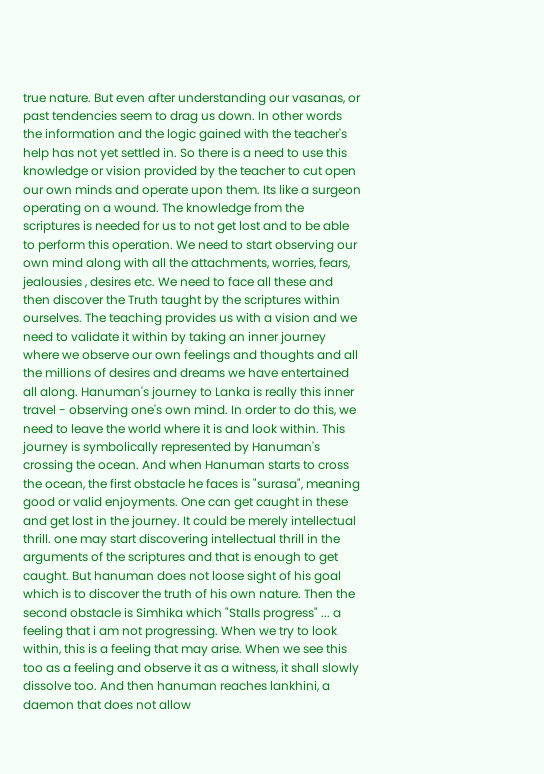true nature. But even after understanding our vasanas, or past tendencies seem to drag us down. In other words  the information and the logic gained with the teacher's help has not yet settled in. So there is a need to use this knowledge or vision provided by the teacher to cut open our own minds and operate upon them. Its like a surgeon operating on a wound. The knowledge from the scriptures is needed for us to not get lost and to be able to perform this operation. We need to start observing our own mind along with all the attachments, worries, fears, jealousies , desires etc. We need to face all these and then discover the Truth taught by the scriptures within ourselves. The teaching provides us with a vision and we need to validate it within by taking an inner journey where we observe our own feelings and thoughts and all the millions of desires and dreams we have entertained all along. Hanuman's journey to Lanka is really this inner travel - observing one's own mind. In order to do this, we need to leave the world where it is and look within. This journey is symbolically represented by Hanuman's crossing the ocean. And when Hanuman starts to cross the ocean, the first obstacle he faces is "surasa", meaning good or valid enjoyments. One can get caught in these and get lost in the journey. It could be merely intellectual thrill. one may start discovering intellectual thrill in the arguments of the scriptures and that is enough to get caught. But hanuman does not loose sight of his goal which is to discover the truth of his own nature. Then the second obstacle is Simhika which "Stalls progress" ... a feeling that i am not progressing. When we try to look within, this is a feeling that may arise. When we see this too as a feeling and observe it as a witness, it shall slowly dissolve too. And then hanuman reaches lankhini, a daemon that does not allow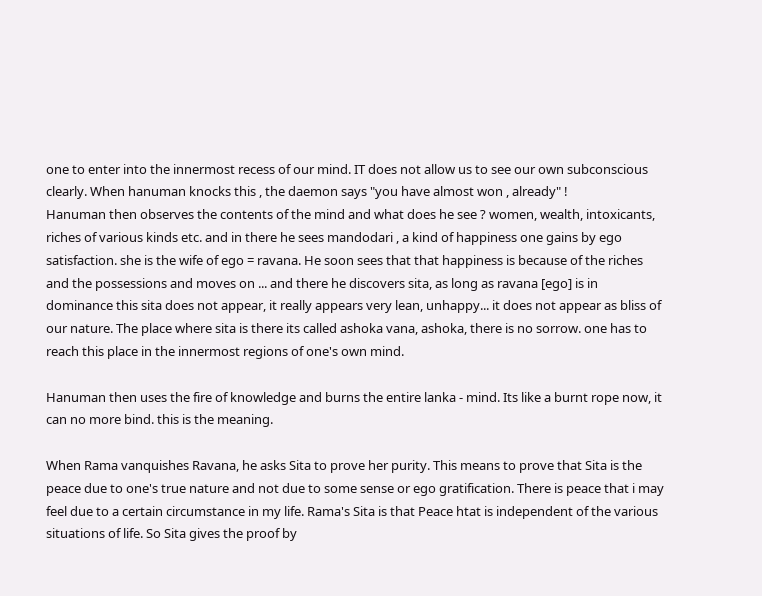one to enter into the innermost recess of our mind. IT does not allow us to see our own subconscious clearly. When hanuman knocks this , the daemon says "you have almost won , already" !
Hanuman then observes the contents of the mind and what does he see ? women, wealth, intoxicants, riches of various kinds etc. and in there he sees mandodari , a kind of happiness one gains by ego satisfaction. she is the wife of ego = ravana. He soon sees that that happiness is because of the riches and the possessions and moves on ... and there he discovers sita, as long as ravana [ego] is in dominance this sita does not appear, it really appears very lean, unhappy... it does not appear as bliss of our nature. The place where sita is there its called ashoka vana, ashoka, there is no sorrow. one has to reach this place in the innermost regions of one's own mind.

Hanuman then uses the fire of knowledge and burns the entire lanka - mind. Its like a burnt rope now, it can no more bind. this is the meaning.

When Rama vanquishes Ravana, he asks Sita to prove her purity. This means to prove that Sita is the peace due to one's true nature and not due to some sense or ego gratification. There is peace that i may feel due to a certain circumstance in my life. Rama's Sita is that Peace htat is independent of the various situations of life. So Sita gives the proof by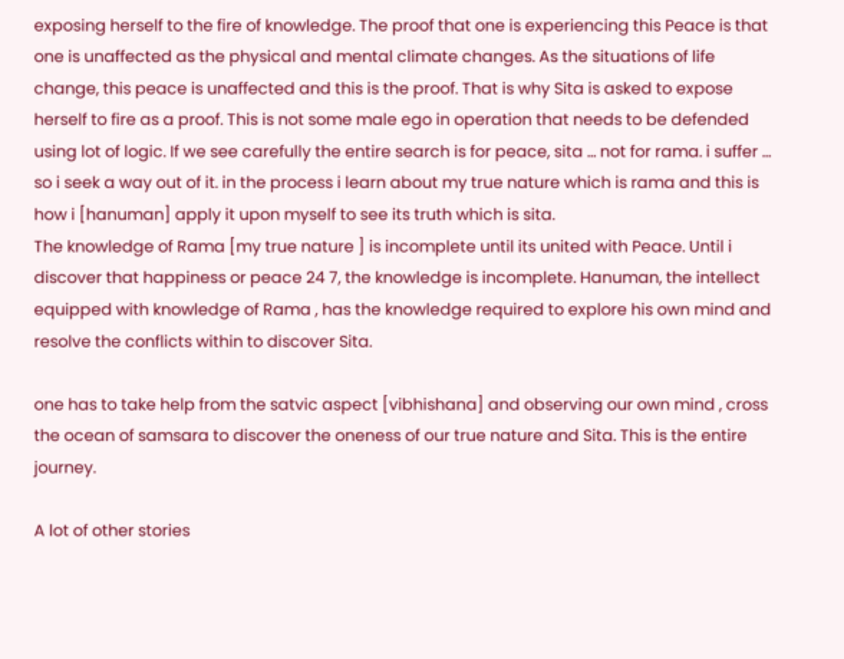exposing herself to the fire of knowledge. The proof that one is experiencing this Peace is that one is unaffected as the physical and mental climate changes. As the situations of life change, this peace is unaffected and this is the proof. That is why Sita is asked to expose herself to fire as a proof. This is not some male ego in operation that needs to be defended using lot of logic. If we see carefully the entire search is for peace, sita ... not for rama. i suffer ... so i seek a way out of it. in the process i learn about my true nature which is rama and this is how i [hanuman] apply it upon myself to see its truth which is sita.
The knowledge of Rama [my true nature ] is incomplete until its united with Peace. Until i discover that happiness or peace 24 7, the knowledge is incomplete. Hanuman, the intellect equipped with knowledge of Rama , has the knowledge required to explore his own mind and resolve the conflicts within to discover Sita.

one has to take help from the satvic aspect [vibhishana] and observing our own mind , cross the ocean of samsara to discover the oneness of our true nature and Sita. This is the entire journey.

A lot of other stories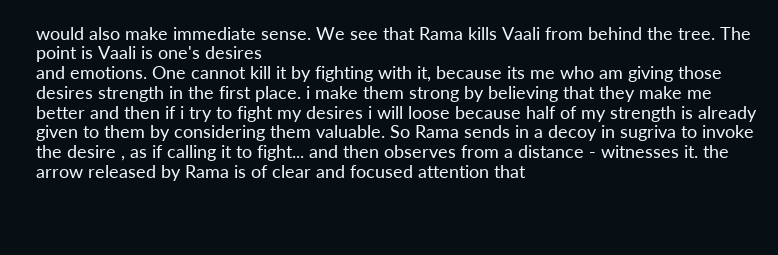would also make immediate sense. We see that Rama kills Vaali from behind the tree. The point is Vaali is one's desires
and emotions. One cannot kill it by fighting with it, because its me who am giving those desires strength in the first place. i make them strong by believing that they make me better and then if i try to fight my desires i will loose because half of my strength is already given to them by considering them valuable. So Rama sends in a decoy in sugriva to invoke the desire , as if calling it to fight... and then observes from a distance - witnesses it. the arrow released by Rama is of clear and focused attention that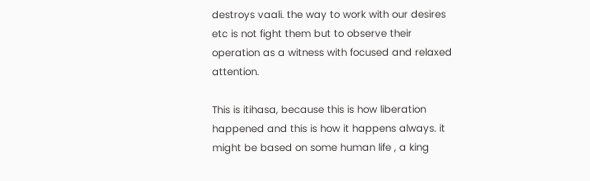destroys vaali. the way to work with our desires etc is not fight them but to observe their operation as a witness with focused and relaxed attention.

This is itihasa, because this is how liberation happened and this is how it happens always. it might be based on some human life , a king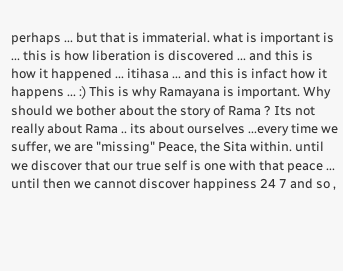perhaps ... but that is immaterial. what is important is ... this is how liberation is discovered ... and this is how it happened ... itihasa ... and this is infact how it happens ... :) This is why Ramayana is important. Why should we bother about the story of Rama ? Its not really about Rama .. its about ourselves ...every time we suffer, we are "missing" Peace, the Sita within. until we discover that our true self is one with that peace ... until then we cannot discover happiness 24 7 and so ,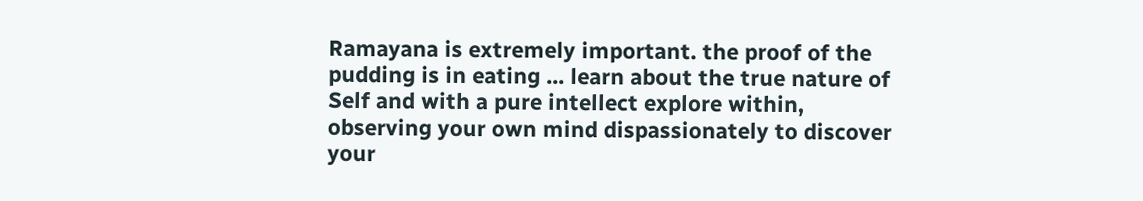Ramayana is extremely important. the proof of the pudding is in eating ... learn about the true nature of Self and with a pure intellect explore within, observing your own mind dispassionately to discover your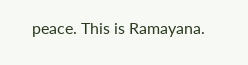peace. This is Ramayana.